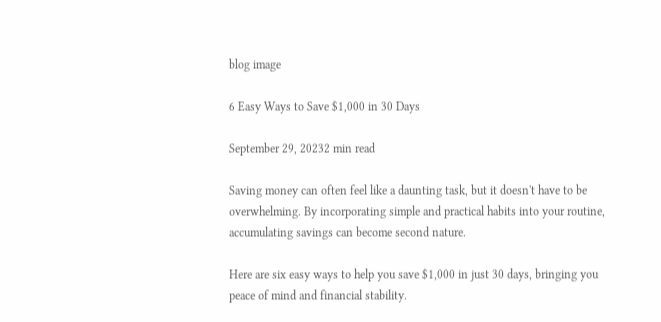blog image

6 Easy Ways to Save $1,000 in 30 Days

September 29, 20232 min read

Saving money can often feel like a daunting task, but it doesn't have to be overwhelming. By incorporating simple and practical habits into your routine, accumulating savings can become second nature.

Here are six easy ways to help you save $1,000 in just 30 days, bringing you peace of mind and financial stability.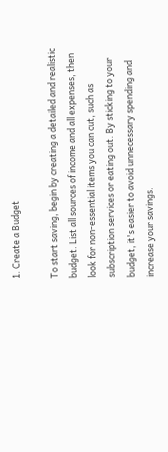1. Create a Budget

To start saving, begin by creating a detailed and realistic budget. List all sources of income and all expenses, then look for non-essential items you can cut, such as subscription services or eating out. By sticking to your budget, it's easier to avoid unnecessary spending and increase your savings.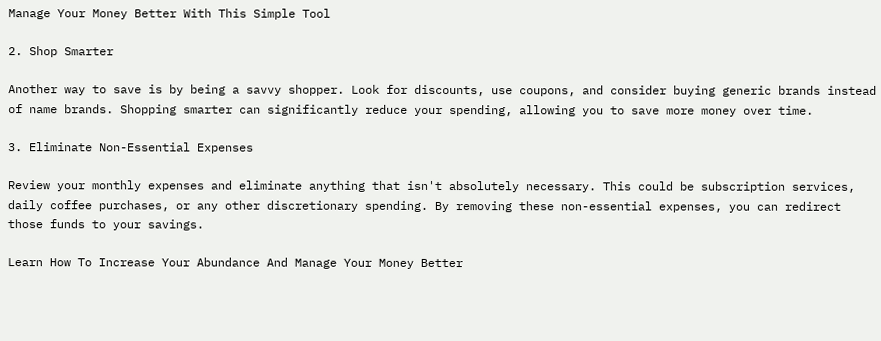Manage Your Money Better With This Simple Tool

2. Shop Smarter

Another way to save is by being a savvy shopper. Look for discounts, use coupons, and consider buying generic brands instead of name brands. Shopping smarter can significantly reduce your spending, allowing you to save more money over time.

3. Eliminate Non-Essential Expenses

Review your monthly expenses and eliminate anything that isn't absolutely necessary. This could be subscription services, daily coffee purchases, or any other discretionary spending. By removing these non-essential expenses, you can redirect those funds to your savings.

Learn How To Increase Your Abundance And Manage Your Money Better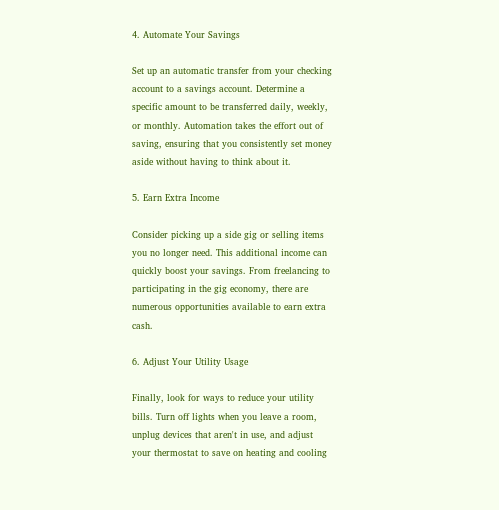4. Automate Your Savings

Set up an automatic transfer from your checking account to a savings account. Determine a specific amount to be transferred daily, weekly, or monthly. Automation takes the effort out of saving, ensuring that you consistently set money aside without having to think about it.

5. Earn Extra Income

Consider picking up a side gig or selling items you no longer need. This additional income can quickly boost your savings. From freelancing to participating in the gig economy, there are numerous opportunities available to earn extra cash.

6. Adjust Your Utility Usage

Finally, look for ways to reduce your utility bills. Turn off lights when you leave a room, unplug devices that aren't in use, and adjust your thermostat to save on heating and cooling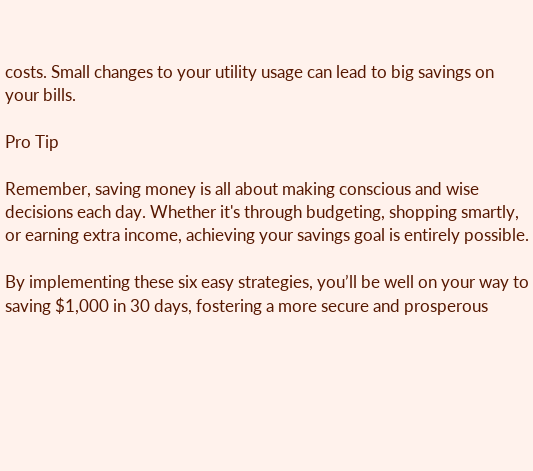costs. Small changes to your utility usage can lead to big savings on your bills.

Pro Tip

Remember, saving money is all about making conscious and wise decisions each day. Whether it's through budgeting, shopping smartly, or earning extra income, achieving your savings goal is entirely possible.

By implementing these six easy strategies, you’ll be well on your way to saving $1,000 in 30 days, fostering a more secure and prosperous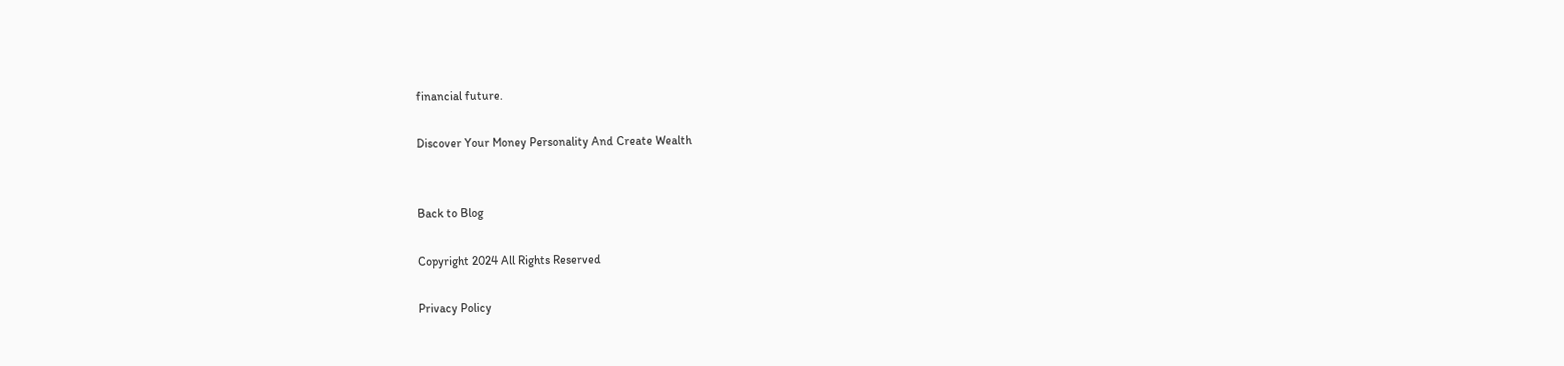financial future.

Discover Your Money Personality And Create Wealth


Back to Blog

Copyright 2024 All Rights Reserved

Privacy Policy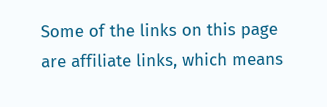Some of the links on this page are affiliate links, which means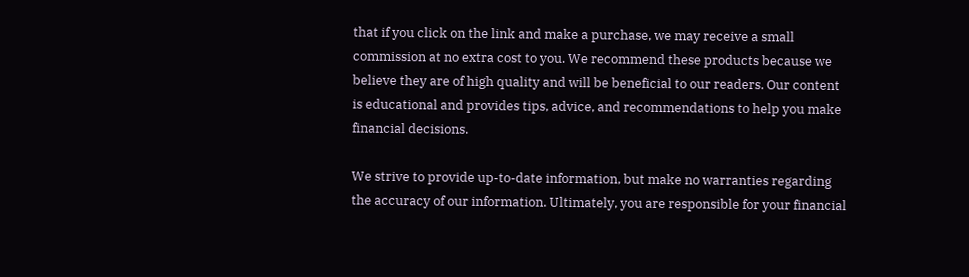that if you click on the link and make a purchase, we may receive a small commission at no extra cost to you. We recommend these products because we believe they are of high quality and will be beneficial to our readers. Our content is educational and provides tips, advice, and recommendations to help you make financial decisions.

We strive to provide up-to-date information, but make no warranties regarding the accuracy of our information. Ultimately, you are responsible for your financial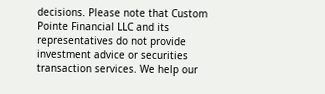decisions. Please note that Custom Pointe Financial LLC and its representatives do not provide investment advice or securities transaction services. We help our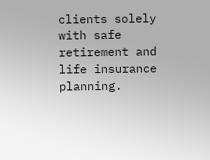clients solely with safe retirement and life insurance planning.